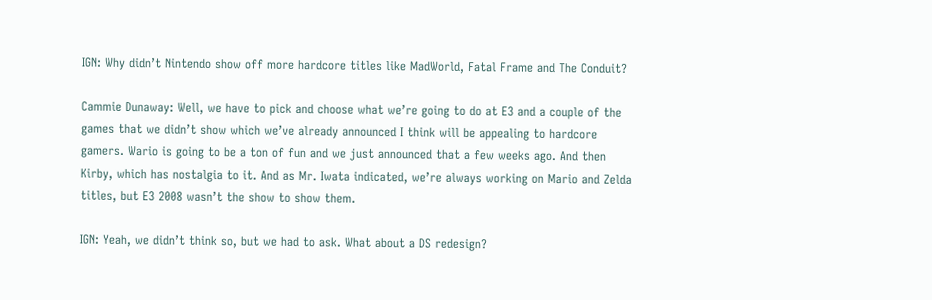IGN: Why didn’t Nintendo show off more hardcore titles like MadWorld, Fatal Frame and The Conduit?

Cammie Dunaway: Well, we have to pick and choose what we’re going to do at E3 and a couple of the games that we didn’t show which we’ve already announced I think will be appealing to hardcore gamers. Wario is going to be a ton of fun and we just announced that a few weeks ago. And then Kirby, which has nostalgia to it. And as Mr. Iwata indicated, we’re always working on Mario and Zelda titles, but E3 2008 wasn’t the show to show them.

IGN: Yeah, we didn’t think so, but we had to ask. What about a DS redesign?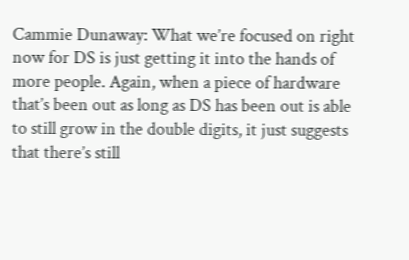Cammie Dunaway: What we’re focused on right now for DS is just getting it into the hands of more people. Again, when a piece of hardware that’s been out as long as DS has been out is able to still grow in the double digits, it just suggests that there’s still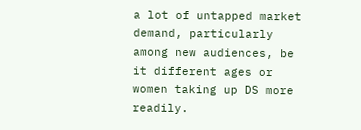a lot of untapped market demand, particularly among new audiences, be it different ages or women taking up DS more readily.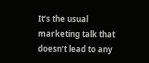It’s the usual marketing talk that doesn’t lead to any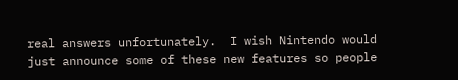real answers unfortunately.  I wish Nintendo would just announce some of these new features so people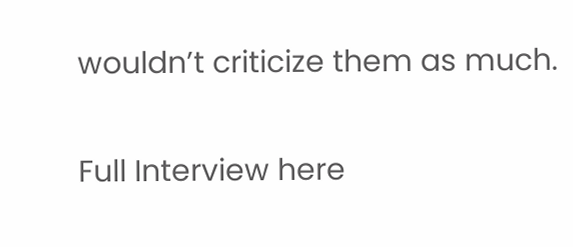wouldn’t criticize them as much.

Full Interview here